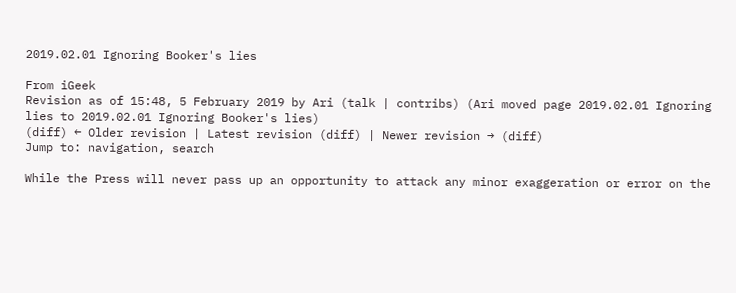2019.02.01 Ignoring Booker's lies

From iGeek
Revision as of 15:48, 5 February 2019 by Ari (talk | contribs) (Ari moved page 2019.02.01 Ignoring lies to 2019.02.01 Ignoring Booker's lies)
(diff) ← Older revision | Latest revision (diff) | Newer revision → (diff)
Jump to: navigation, search

While the Press will never pass up an opportunity to attack any minor exaggeration or error on the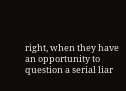right, when they have an opportunity to question a serial liar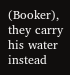(Booker), they carry his water instead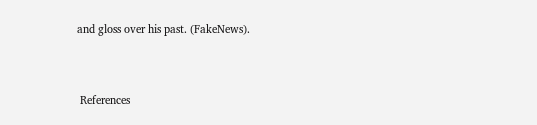and gloss over his past. (FakeNews).


 References